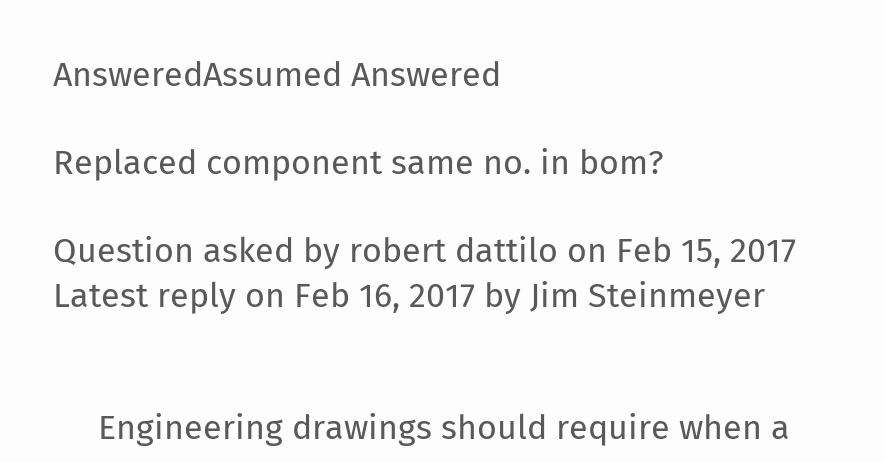AnsweredAssumed Answered

Replaced component same no. in bom?

Question asked by robert dattilo on Feb 15, 2017
Latest reply on Feb 16, 2017 by Jim Steinmeyer


     Engineering drawings should require when a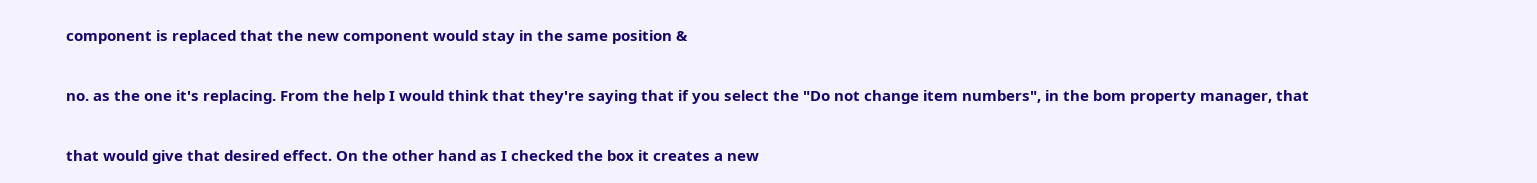component is replaced that the new component would stay in the same position &

no. as the one it's replacing. From the help I would think that they're saying that if you select the "Do not change item numbers", in the bom property manager, that

that would give that desired effect. On the other hand as I checked the box it creates a new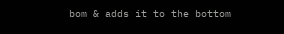bom & adds it to the bottom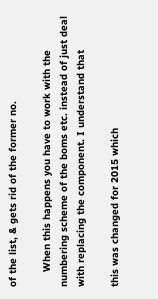of the list, & gets rid of the former no.

     When this happens you have to work with the numbering scheme of the boms etc. instead of just deal with replacing the component. I understand that

this was changed for 2015 which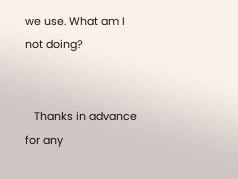we use. What am I not doing?


   Thanks in advance for any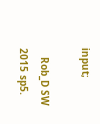input;

   Rob_D SW 2015 sp5.